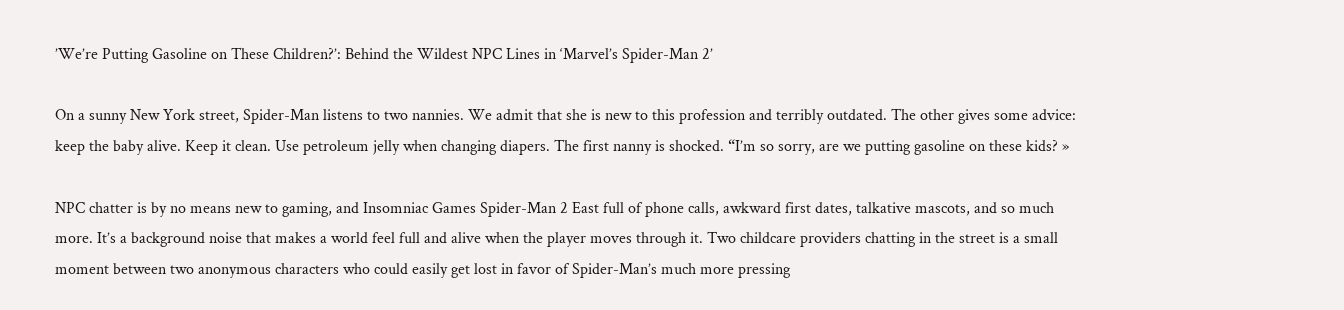’We’re Putting Gasoline on These Children?’: Behind the Wildest NPC Lines in ‘Marvel’s Spider-Man 2’

On a sunny New York street, Spider-Man listens to two nannies. We admit that she is new to this profession and terribly outdated. The other gives some advice: keep the baby alive. Keep it clean. Use petroleum jelly when changing diapers. The first nanny is shocked. “I’m so sorry, are we putting gasoline on these kids? »

NPC chatter is by no means new to gaming, and Insomniac Games Spider-Man 2 East full of phone calls, awkward first dates, talkative mascots, and so much more. It’s a background noise that makes a world feel full and alive when the player moves through it. Two childcare providers chatting in the street is a small moment between two anonymous characters who could easily get lost in favor of Spider-Man’s much more pressing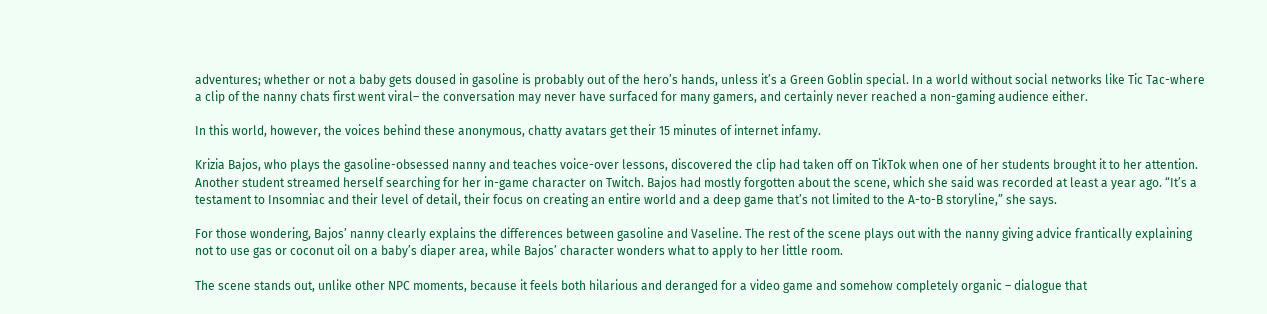adventures; whether or not a baby gets doused in gasoline is probably out of the hero’s hands, unless it’s a Green Goblin special. In a world without social networks like Tic Tac-where a clip of the nanny chats first went viral– the conversation may never have surfaced for many gamers, and certainly never reached a non-gaming audience either.

In this world, however, the voices behind these anonymous, chatty avatars get their 15 minutes of internet infamy.

Krizia Bajos, who plays the gasoline-obsessed nanny and teaches voice-over lessons, discovered the clip had taken off on TikTok when one of her students brought it to her attention. Another student streamed herself searching for her in-game character on Twitch. Bajos had mostly forgotten about the scene, which she said was recorded at least a year ago. “It’s a testament to Insomniac and their level of detail, their focus on creating an entire world and a deep game that’s not limited to the A-to-B storyline,” she says.

For those wondering, Bajos’ nanny clearly explains the differences between gasoline and Vaseline. The rest of the scene plays out with the nanny giving advice frantically explaining not to use gas or coconut oil on a baby’s diaper area, while Bajos’ character wonders what to apply to her little room.

The scene stands out, unlike other NPC moments, because it feels both hilarious and deranged for a video game and somehow completely organic – dialogue that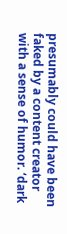presumably could have been faked by a content creator with a sense of humor. ‘dark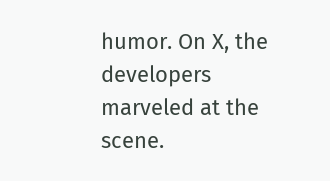humor. On X, the developers marveled at the scene.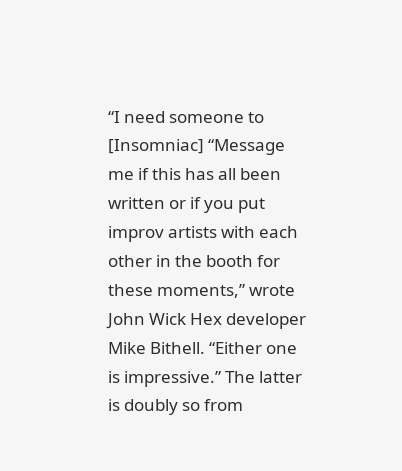“I need someone to [Insomniac] “Message me if this has all been written or if you put improv artists with each other in the booth for these moments,” wrote John Wick Hex developer Mike Bithell. “Either one is impressive.” The latter is doubly so from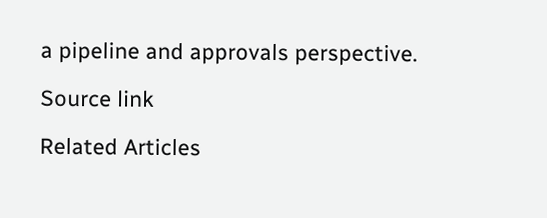a pipeline and approvals perspective.

Source link

Related Articles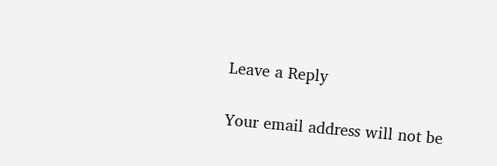Leave a Reply

Your email address will not be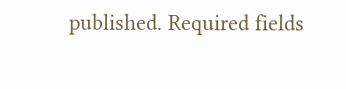published. Required fields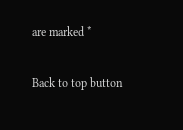are marked *

Back to top button